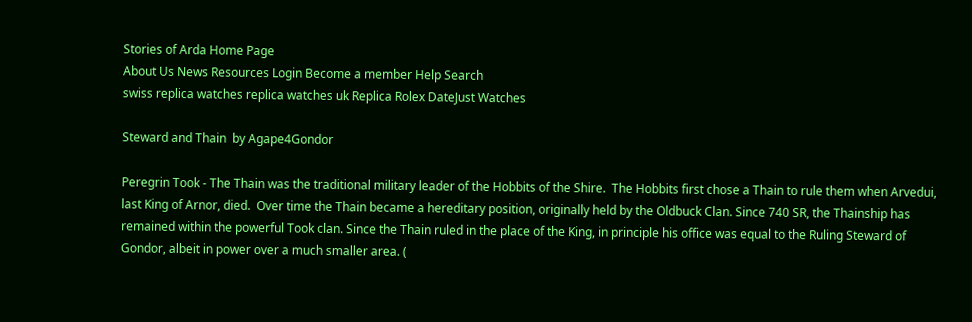Stories of Arda Home Page
About Us News Resources Login Become a member Help Search
swiss replica watches replica watches uk Replica Rolex DateJust Watches

Steward and Thain  by Agape4Gondor

Peregrin Took - The Thain was the traditional military leader of the Hobbits of the Shire.  The Hobbits first chose a Thain to rule them when Arvedui, last King of Arnor, died.  Over time the Thain became a hereditary position, originally held by the Oldbuck Clan. Since 740 SR, the Thainship has remained within the powerful Took clan. Since the Thain ruled in the place of the King, in principle his office was equal to the Ruling Steward of Gondor, albeit in power over a much smaller area. (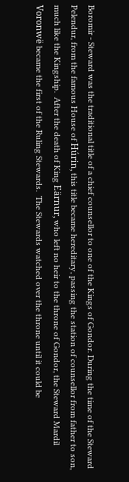Boromir - Steward was the traditional title of a chief counsellor to one of the Kings of Gondor. During the time of the Steward Pelendur, from the famous House of Húrin, this title became hereditary, passing the station of counsellor from father to son, much like the Kingship.  After the death of King Eärnur, who left no heir to the throne of Gondor, the Steward Mardil Voronwë became the first of the Ruling Stewards.  The Stewards watched over the throne until it could be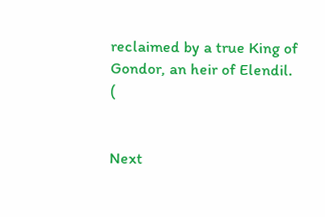reclaimed by a true King of Gondor, an heir of Elendil.  (


Next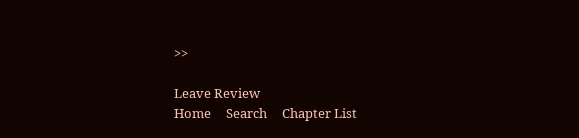>>

Leave Review
Home     Search     Chapter List